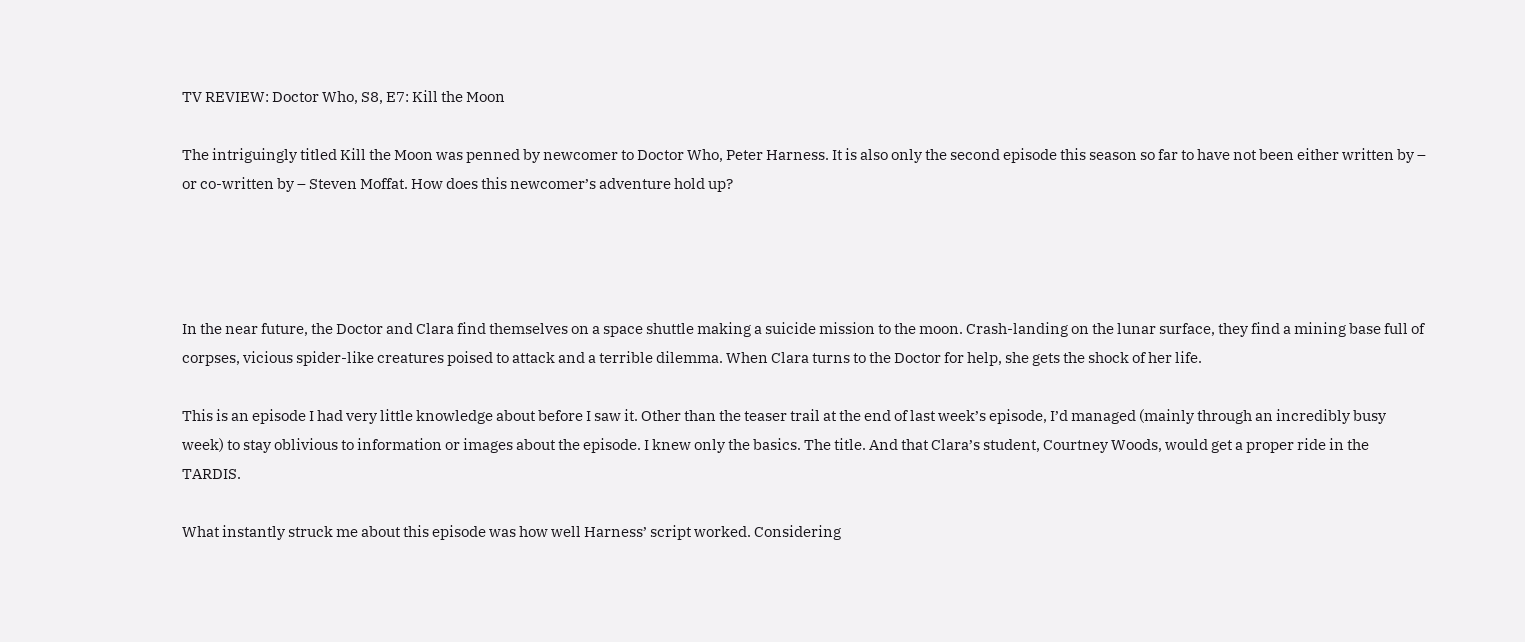TV REVIEW: Doctor Who, S8, E7: Kill the Moon

The intriguingly titled Kill the Moon was penned by newcomer to Doctor Who, Peter Harness. It is also only the second episode this season so far to have not been either written by – or co-written by – Steven Moffat. How does this newcomer’s adventure hold up?




In the near future, the Doctor and Clara find themselves on a space shuttle making a suicide mission to the moon. Crash-landing on the lunar surface, they find a mining base full of corpses, vicious spider-like creatures poised to attack and a terrible dilemma. When Clara turns to the Doctor for help, she gets the shock of her life.

This is an episode I had very little knowledge about before I saw it. Other than the teaser trail at the end of last week’s episode, I’d managed (mainly through an incredibly busy week) to stay oblivious to information or images about the episode. I knew only the basics. The title. And that Clara’s student, Courtney Woods, would get a proper ride in the TARDIS.

What instantly struck me about this episode was how well Harness’ script worked. Considering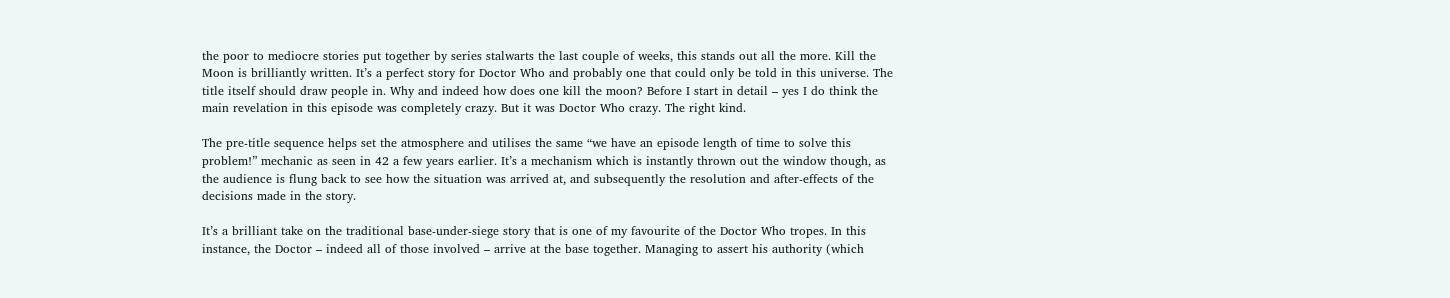the poor to mediocre stories put together by series stalwarts the last couple of weeks, this stands out all the more. Kill the Moon is brilliantly written. It’s a perfect story for Doctor Who and probably one that could only be told in this universe. The title itself should draw people in. Why and indeed how does one kill the moon? Before I start in detail – yes I do think the main revelation in this episode was completely crazy. But it was Doctor Who crazy. The right kind.

The pre-title sequence helps set the atmosphere and utilises the same “we have an episode length of time to solve this problem!” mechanic as seen in 42 a few years earlier. It’s a mechanism which is instantly thrown out the window though, as the audience is flung back to see how the situation was arrived at, and subsequently the resolution and after-effects of the decisions made in the story.

It’s a brilliant take on the traditional base-under-siege story that is one of my favourite of the Doctor Who tropes. In this instance, the Doctor – indeed all of those involved – arrive at the base together. Managing to assert his authority (which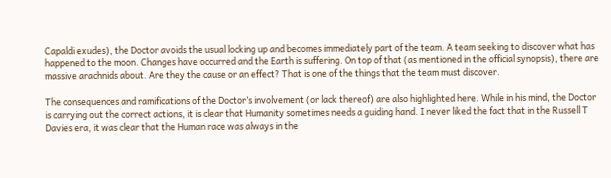Capaldi exudes), the Doctor avoids the usual locking up and becomes immediately part of the team. A team seeking to discover what has happened to the moon. Changes have occurred and the Earth is suffering. On top of that (as mentioned in the official synopsis), there are massive arachnids about. Are they the cause or an effect? That is one of the things that the team must discover.

The consequences and ramifications of the Doctor’s involvement (or lack thereof) are also highlighted here. While in his mind, the Doctor is carrying out the correct actions, it is clear that Humanity sometimes needs a guiding hand. I never liked the fact that in the Russell T Davies era, it was clear that the Human race was always in the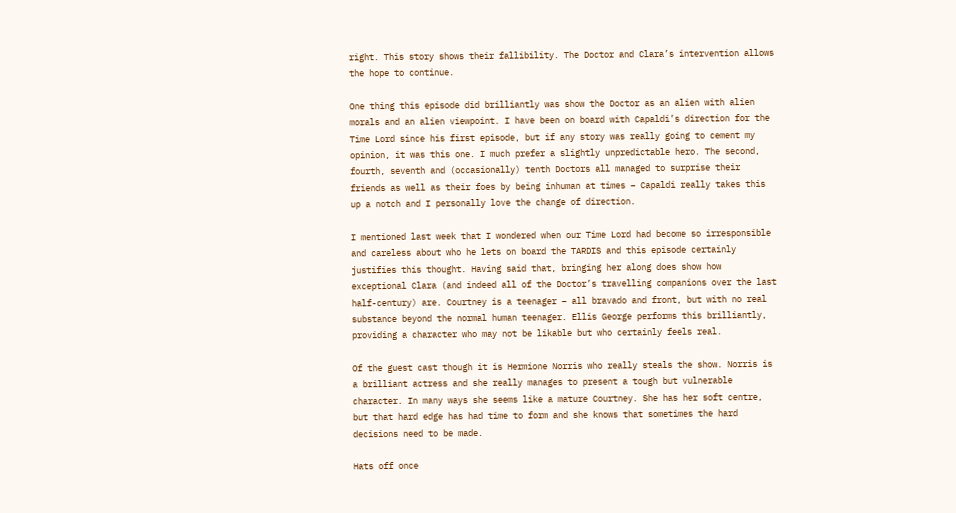right. This story shows their fallibility. The Doctor and Clara’s intervention allows the hope to continue.

One thing this episode did brilliantly was show the Doctor as an alien with alien morals and an alien viewpoint. I have been on board with Capaldi’s direction for the Time Lord since his first episode, but if any story was really going to cement my opinion, it was this one. I much prefer a slightly unpredictable hero. The second, fourth, seventh and (occasionally) tenth Doctors all managed to surprise their friends as well as their foes by being inhuman at times – Capaldi really takes this up a notch and I personally love the change of direction.

I mentioned last week that I wondered when our Time Lord had become so irresponsible and careless about who he lets on board the TARDIS and this episode certainly justifies this thought. Having said that, bringing her along does show how exceptional Clara (and indeed all of the Doctor’s travelling companions over the last half-century) are. Courtney is a teenager – all bravado and front, but with no real substance beyond the normal human teenager. Ellis George performs this brilliantly, providing a character who may not be likable but who certainly feels real.

Of the guest cast though it is Hermione Norris who really steals the show. Norris is a brilliant actress and she really manages to present a tough but vulnerable character. In many ways she seems like a mature Courtney. She has her soft centre, but that hard edge has had time to form and she knows that sometimes the hard decisions need to be made.

Hats off once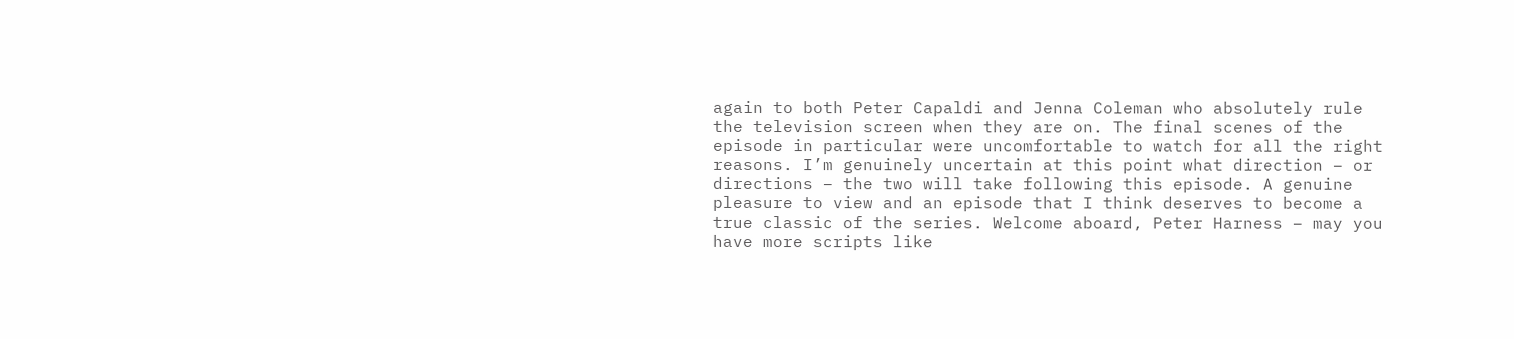again to both Peter Capaldi and Jenna Coleman who absolutely rule the television screen when they are on. The final scenes of the episode in particular were uncomfortable to watch for all the right reasons. I’m genuinely uncertain at this point what direction – or directions – the two will take following this episode. A genuine pleasure to view and an episode that I think deserves to become a true classic of the series. Welcome aboard, Peter Harness – may you have more scripts like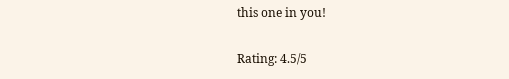this one in you!

Rating: 4.5/5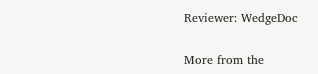Reviewer: WedgeDoc

More from the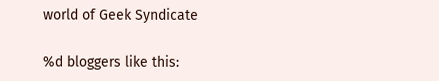world of Geek Syndicate

%d bloggers like this: